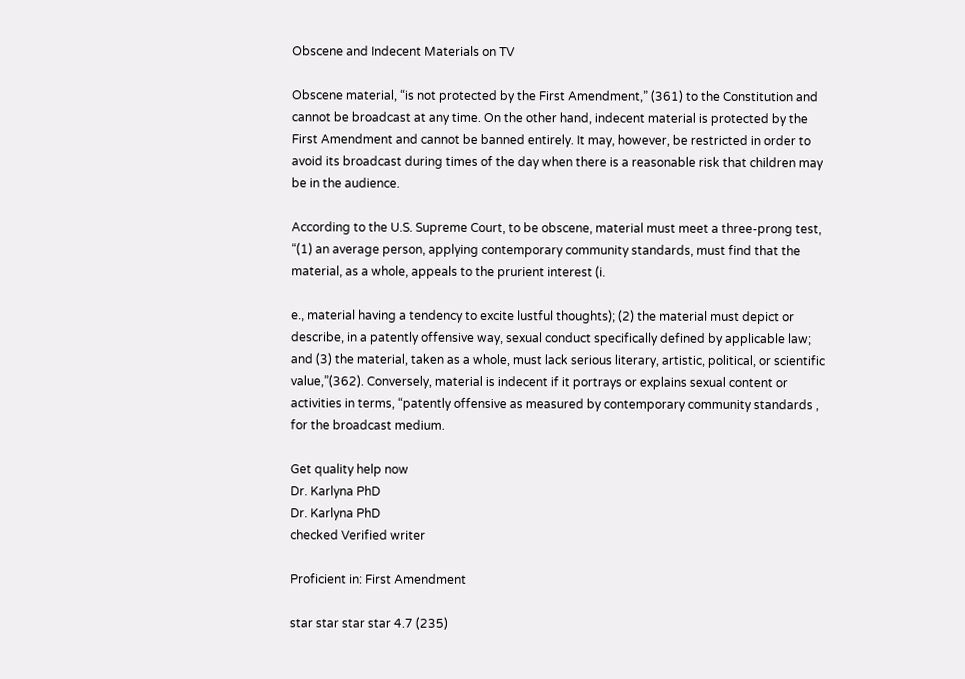Obscene and Indecent Materials on TV

Obscene material, “is not protected by the First Amendment,” (361) to the Constitution and cannot be broadcast at any time. On the other hand, indecent material is protected by the First Amendment and cannot be banned entirely. It may, however, be restricted in order to avoid its broadcast during times of the day when there is a reasonable risk that children may be in the audience.

According to the U.S. Supreme Court, to be obscene, material must meet a three-prong test, “(1) an average person, applying contemporary community standards, must find that the material, as a whole, appeals to the prurient interest (i.

e., material having a tendency to excite lustful thoughts); (2) the material must depict or describe, in a patently offensive way, sexual conduct specifically defined by applicable law; and (3) the material, taken as a whole, must lack serious literary, artistic, political, or scientific value,”(362). Conversely, material is indecent if it portrays or explains sexual content or activities in terms, “patently offensive as measured by contemporary community standards , for the broadcast medium.

Get quality help now
Dr. Karlyna PhD
Dr. Karlyna PhD
checked Verified writer

Proficient in: First Amendment

star star star star 4.7 (235)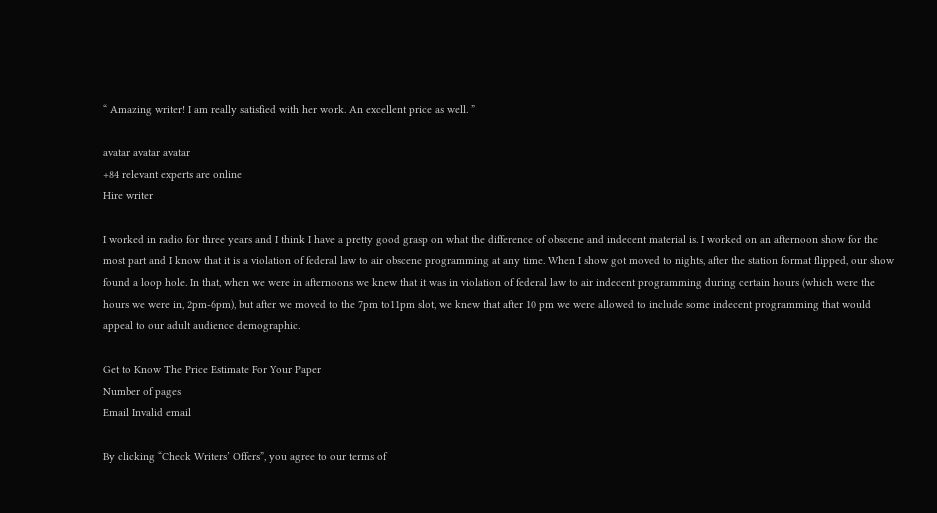“ Amazing writer! I am really satisfied with her work. An excellent price as well. ”

avatar avatar avatar
+84 relevant experts are online
Hire writer

I worked in radio for three years and I think I have a pretty good grasp on what the difference of obscene and indecent material is. I worked on an afternoon show for the most part and I know that it is a violation of federal law to air obscene programming at any time. When I show got moved to nights, after the station format flipped, our show found a loop hole. In that, when we were in afternoons we knew that it was in violation of federal law to air indecent programming during certain hours (which were the hours we were in, 2pm-6pm), but after we moved to the 7pm to11pm slot, we knew that after 10 pm we were allowed to include some indecent programming that would appeal to our adult audience demographic.

Get to Know The Price Estimate For Your Paper
Number of pages
Email Invalid email

By clicking “Check Writers’ Offers”, you agree to our terms of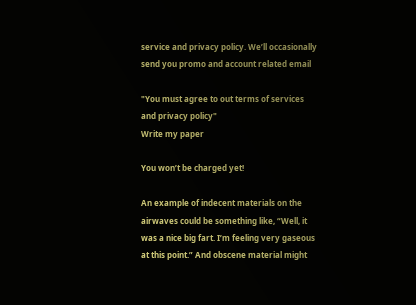service and privacy policy. We’ll occasionally send you promo and account related email

"You must agree to out terms of services and privacy policy"
Write my paper

You won’t be charged yet!

An example of indecent materials on the airwaves could be something like, “Well, it was a nice big fart. I’m feeling very gaseous at this point.” And obscene material might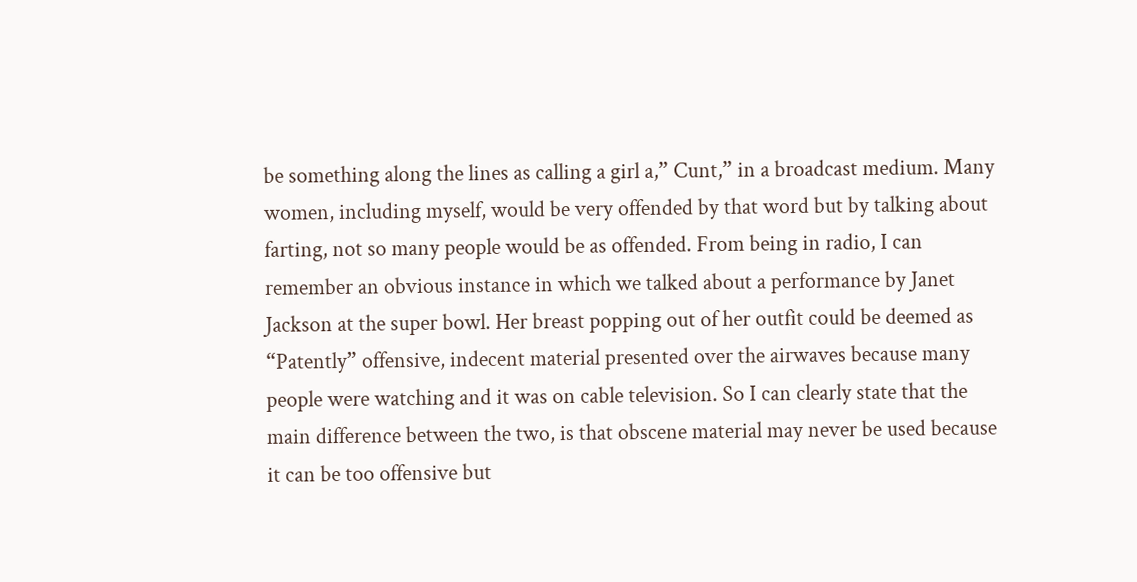be something along the lines as calling a girl a,” Cunt,” in a broadcast medium. Many women, including myself, would be very offended by that word but by talking about farting, not so many people would be as offended. From being in radio, I can remember an obvious instance in which we talked about a performance by Janet Jackson at the super bowl. Her breast popping out of her outfit could be deemed as “Patently” offensive, indecent material presented over the airwaves because many people were watching and it was on cable television. So I can clearly state that the main difference between the two, is that obscene material may never be used because it can be too offensive but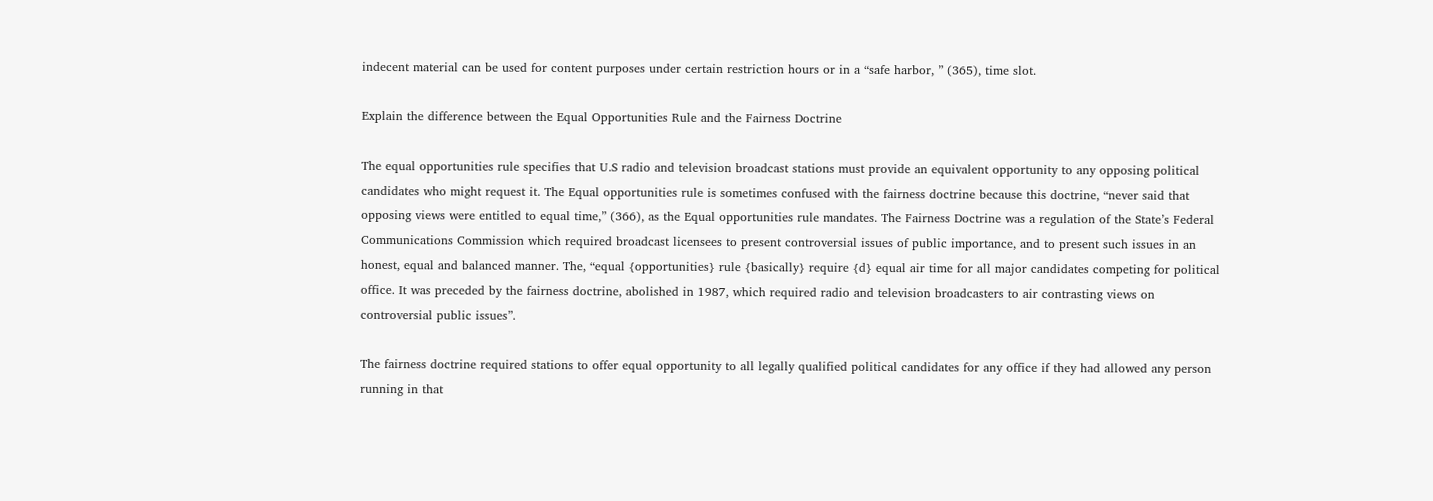indecent material can be used for content purposes under certain restriction hours or in a “safe harbor, ” (365), time slot.

Explain the difference between the Equal Opportunities Rule and the Fairness Doctrine

The equal opportunities rule specifies that U.S radio and television broadcast stations must provide an equivalent opportunity to any opposing political candidates who might request it. The Equal opportunities rule is sometimes confused with the fairness doctrine because this doctrine, “never said that opposing views were entitled to equal time,” (366), as the Equal opportunities rule mandates. The Fairness Doctrine was a regulation of the State’s Federal Communications Commission which required broadcast licensees to present controversial issues of public importance, and to present such issues in an honest, equal and balanced manner. The, “equal {opportunities} rule {basically} require {d} equal air time for all major candidates competing for political office. It was preceded by the fairness doctrine, abolished in 1987, which required radio and television broadcasters to air contrasting views on controversial public issues”.

The fairness doctrine required stations to offer equal opportunity to all legally qualified political candidates for any office if they had allowed any person running in that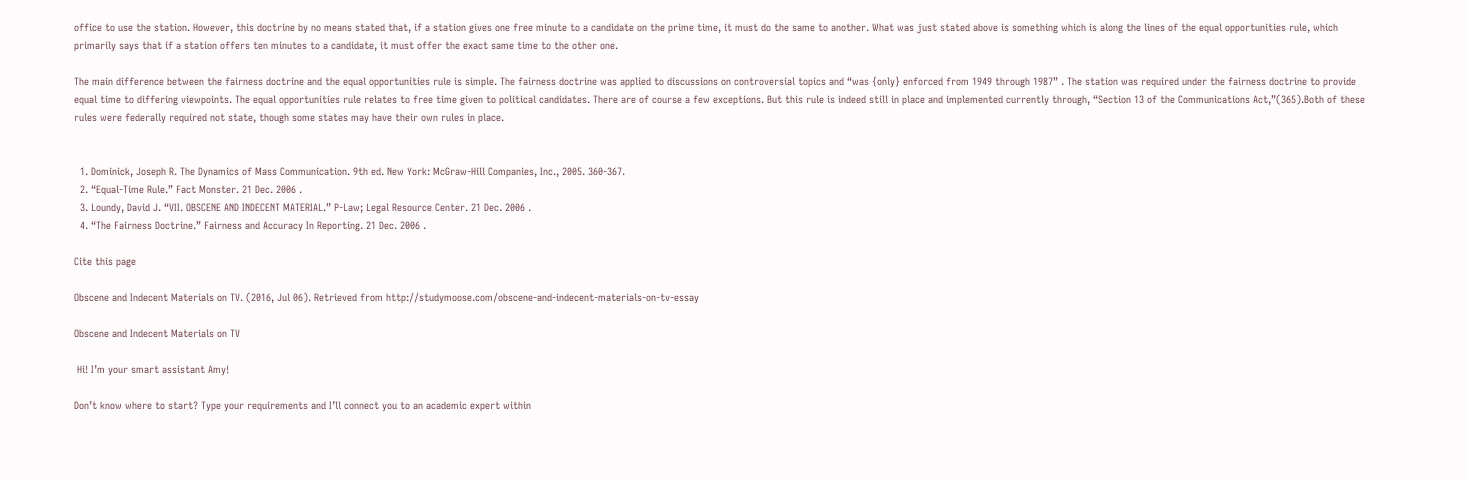office to use the station. However, this doctrine by no means stated that, if a station gives one free minute to a candidate on the prime time, it must do the same to another. What was just stated above is something which is along the lines of the equal opportunities rule, which primarily says that if a station offers ten minutes to a candidate, it must offer the exact same time to the other one.

The main difference between the fairness doctrine and the equal opportunities rule is simple. The fairness doctrine was applied to discussions on controversial topics and “was {only} enforced from 1949 through 1987” . The station was required under the fairness doctrine to provide equal time to differing viewpoints. The equal opportunities rule relates to free time given to political candidates. There are of course a few exceptions. But this rule is indeed still in place and implemented currently through, “Section 13 of the Communications Act,”(365).Both of these rules were federally required not state, though some states may have their own rules in place.


  1. Dominick, Joseph R. The Dynamics of Mass Communication. 9th ed. New York: McGraw-Hill Companies, Inc., 2005. 360-367.
  2. “Equal-Time Rule.” Fact Monster. 21 Dec. 2006 .
  3. Loundy, David J. “VII. OBSCENE AND INDECENT MATERIAL.” P-Law; Legal Resource Center. 21 Dec. 2006 .
  4. “The Fairness Doctrine.” Fairness and Accuracy In Reporting. 21 Dec. 2006 .

Cite this page

Obscene and Indecent Materials on TV. (2016, Jul 06). Retrieved from http://studymoose.com/obscene-and-indecent-materials-on-tv-essay

Obscene and Indecent Materials on TV

 Hi! I’m your smart assistant Amy!

Don’t know where to start? Type your requirements and I’ll connect you to an academic expert within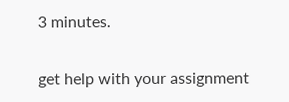3 minutes.

get help with your assignment